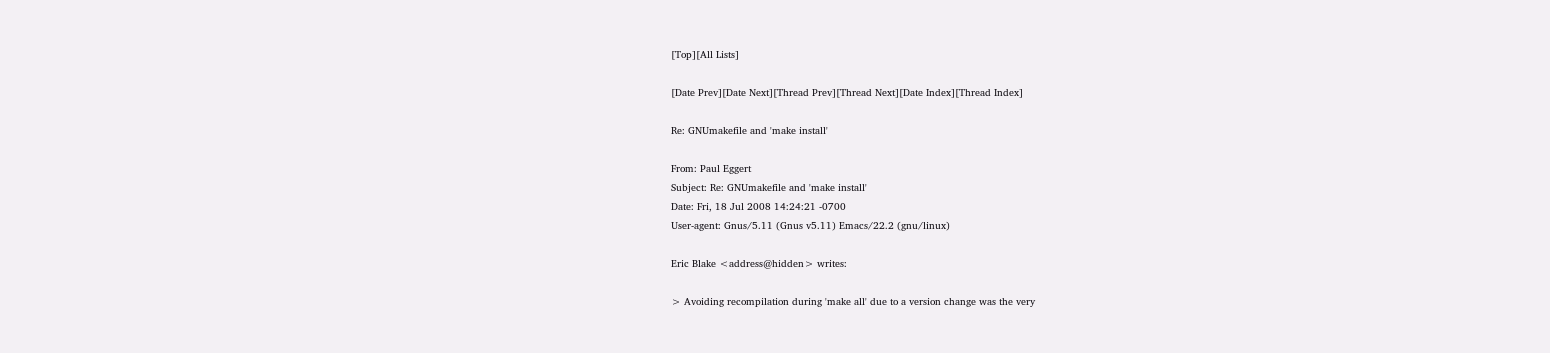[Top][All Lists]

[Date Prev][Date Next][Thread Prev][Thread Next][Date Index][Thread Index]

Re: GNUmakefile and 'make install'

From: Paul Eggert
Subject: Re: GNUmakefile and 'make install'
Date: Fri, 18 Jul 2008 14:24:21 -0700
User-agent: Gnus/5.11 (Gnus v5.11) Emacs/22.2 (gnu/linux)

Eric Blake <address@hidden> writes:

> Avoiding recompilation during 'make all' due to a version change was the very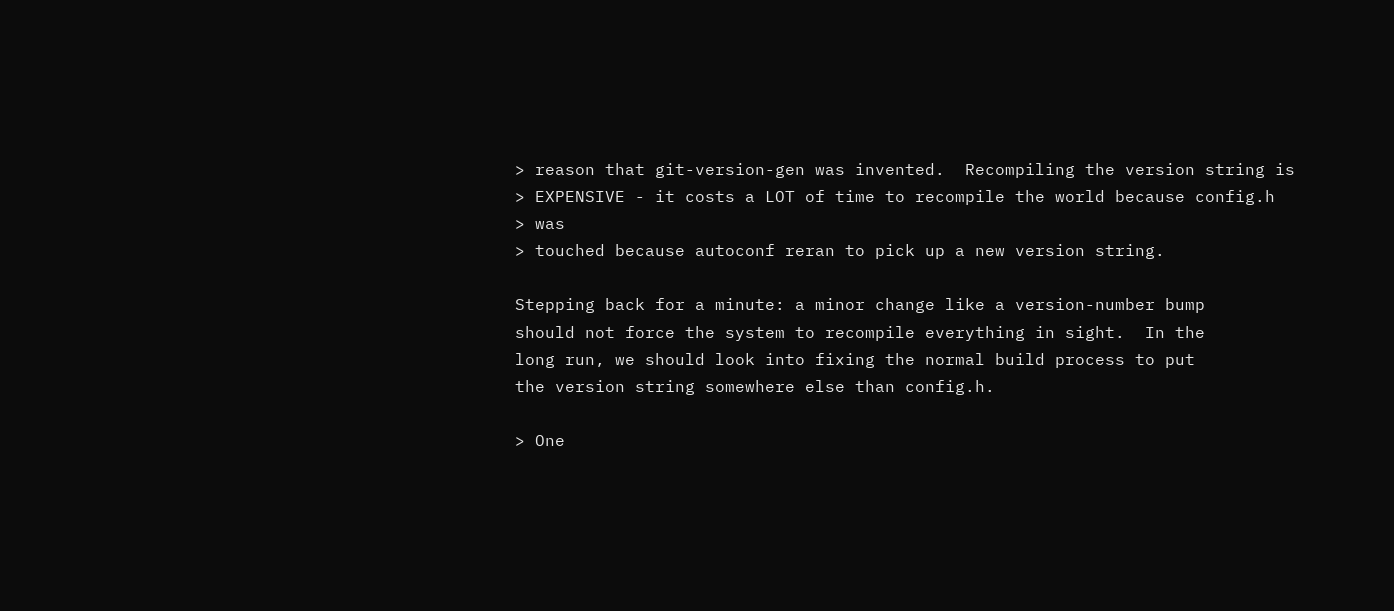> reason that git-version-gen was invented.  Recompiling the version string is
> EXPENSIVE - it costs a LOT of time to recompile the world because config.h
> was
> touched because autoconf reran to pick up a new version string.

Stepping back for a minute: a minor change like a version-number bump
should not force the system to recompile everything in sight.  In the
long run, we should look into fixing the normal build process to put
the version string somewhere else than config.h.

> One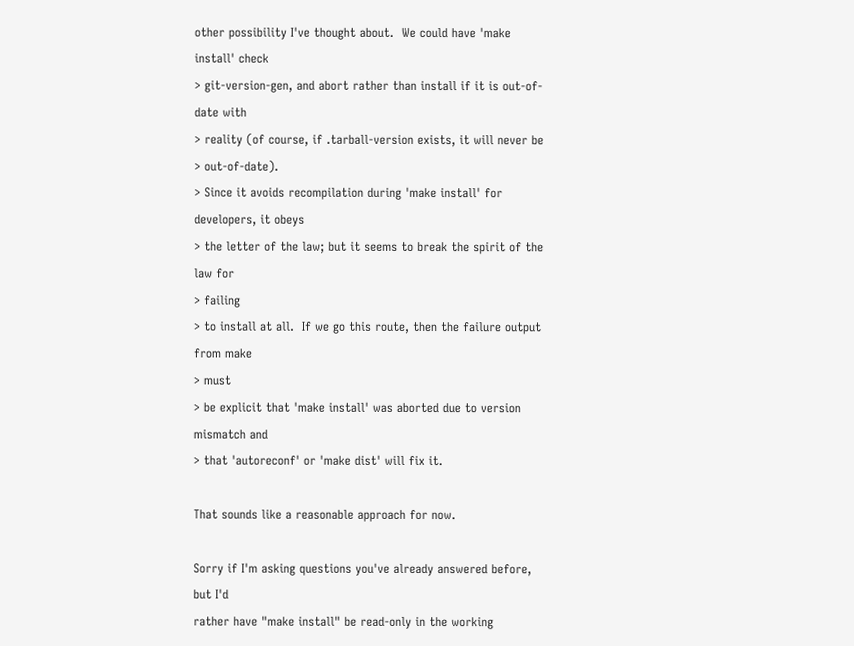other possibility I've thought about.  We could have 'make install' check
> git-version-gen, and abort rather than install if it is out-of-date with
> reality (of course, if .tarball-version exists, it will never be
> out-of-date).
> Since it avoids recompilation during 'make install' for developers, it obeys
> the letter of the law; but it seems to break the spirit of the law for
> failing
> to install at all.  If we go this route, then the failure output from make
> must
> be explicit that 'make install' was aborted due to version mismatch and
> that 'autoreconf' or 'make dist' will fix it.

That sounds like a reasonable approach for now.

Sorry if I'm asking questions you've already answered before, but I'd
rather have "make install" be read-only in the working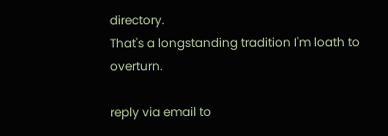directory.
That's a longstanding tradition I'm loath to overturn.

reply via email to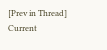[Prev in Thread] Current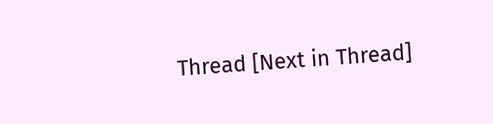Thread [Next in Thread]